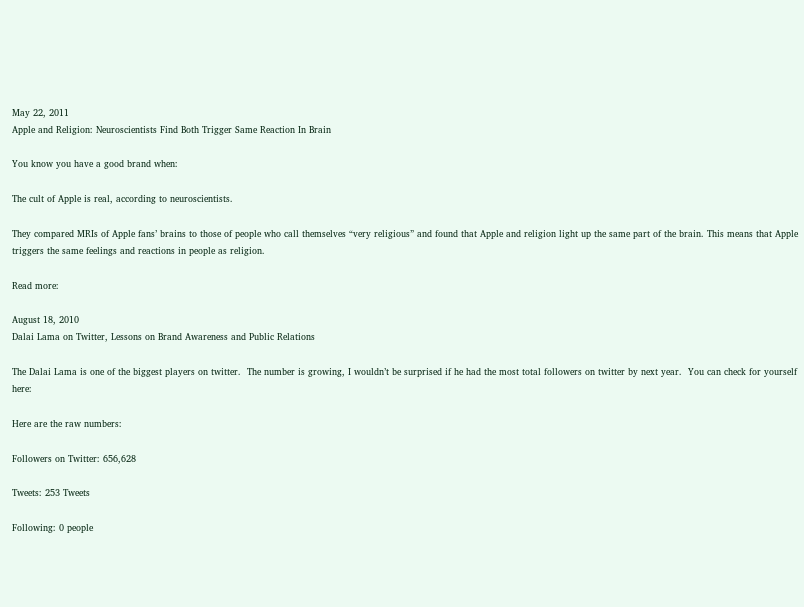May 22, 2011
Apple and Religion: Neuroscientists Find Both Trigger Same Reaction In Brain

You know you have a good brand when:

The cult of Apple is real, according to neuroscientists.

They compared MRIs of Apple fans’ brains to those of people who call themselves “very religious” and found that Apple and religion light up the same part of the brain. This means that Apple triggers the same feelings and reactions in people as religion.

Read more:

August 18, 2010
Dalai Lama on Twitter, Lessons on Brand Awareness and Public Relations

The Dalai Lama is one of the biggest players on twitter.  The number is growing, I wouldn’t be surprised if he had the most total followers on twitter by next year.  You can check for yourself here:

Here are the raw numbers:

Followers on Twitter: 656,628

Tweets: 253 Tweets

Following: 0 people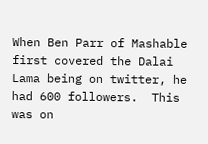When Ben Parr of Mashable first covered the Dalai Lama being on twitter, he had 600 followers.  This was on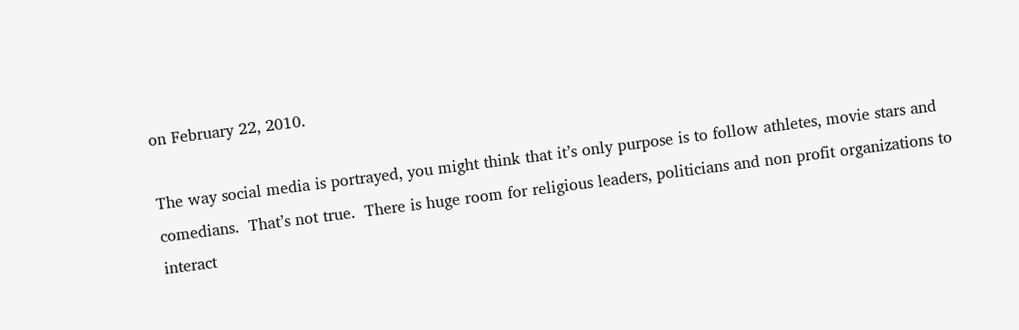on February 22, 2010.

The way social media is portrayed, you might think that it’s only purpose is to follow athletes, movie stars and comedians.  That’s not true.  There is huge room for religious leaders, politicians and non profit organizations to interact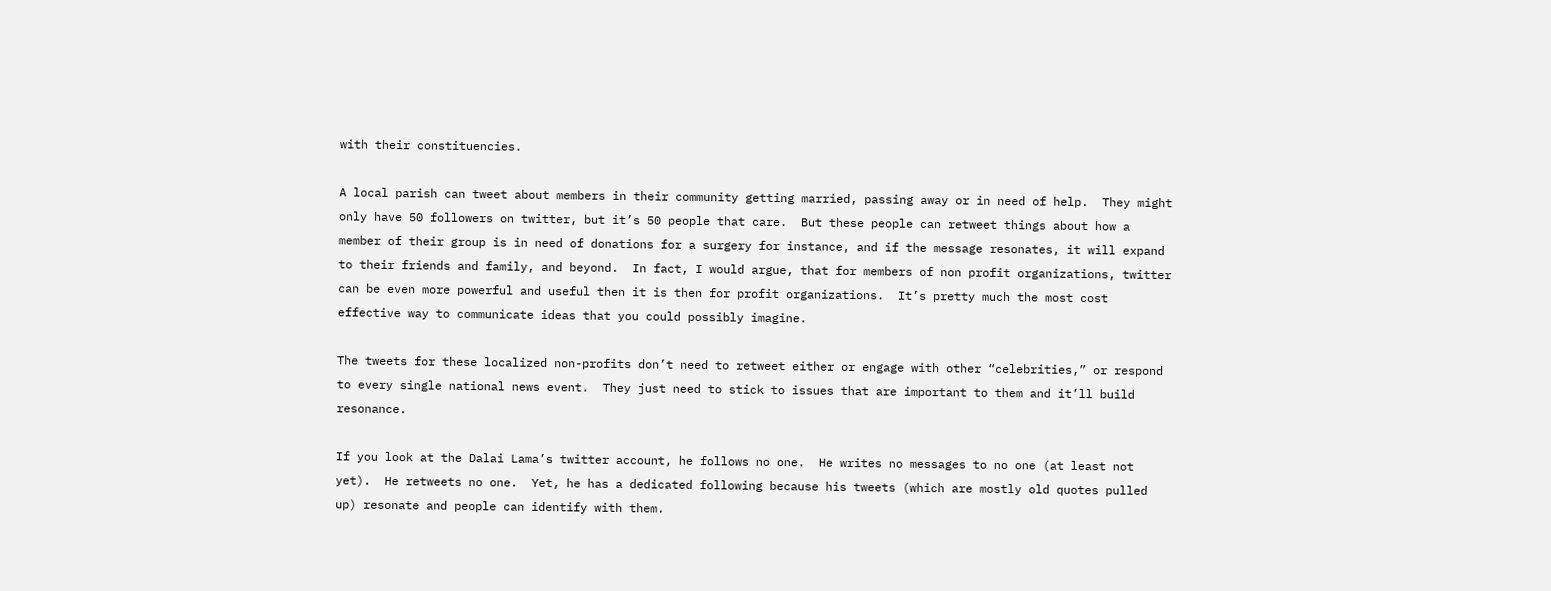with their constituencies.

A local parish can tweet about members in their community getting married, passing away or in need of help.  They might only have 50 followers on twitter, but it’s 50 people that care.  But these people can retweet things about how a member of their group is in need of donations for a surgery for instance, and if the message resonates, it will expand to their friends and family, and beyond.  In fact, I would argue, that for members of non profit organizations, twitter can be even more powerful and useful then it is then for profit organizations.  It’s pretty much the most cost effective way to communicate ideas that you could possibly imagine.

The tweets for these localized non-profits don’t need to retweet either or engage with other “celebrities,” or respond to every single national news event.  They just need to stick to issues that are important to them and it’ll build resonance.

If you look at the Dalai Lama’s twitter account, he follows no one.  He writes no messages to no one (at least not yet).  He retweets no one.  Yet, he has a dedicated following because his tweets (which are mostly old quotes pulled up) resonate and people can identify with them.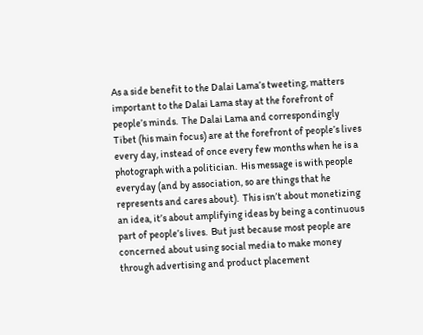As a side benefit to the Dalai Lama’s tweeting, matters important to the Dalai Lama stay at the forefront of people’s minds.  The Dalai Lama and correspondingly Tibet (his main focus) are at the forefront of people’s lives every day, instead of once every few months when he is a photograph with a politician.  His message is with people everyday (and by association, so are things that he represents and cares about).  This isn’t about monetizing an idea, it’s about amplifying ideas by being a continuous part of people’s lives.  But just because most people are concerned about using social media to make money through advertising and product placement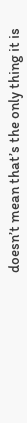doesn’t mean that’s the only thing it is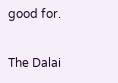good for.

The Dalai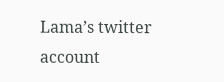Lama’s twitter account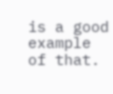is a good example of that.